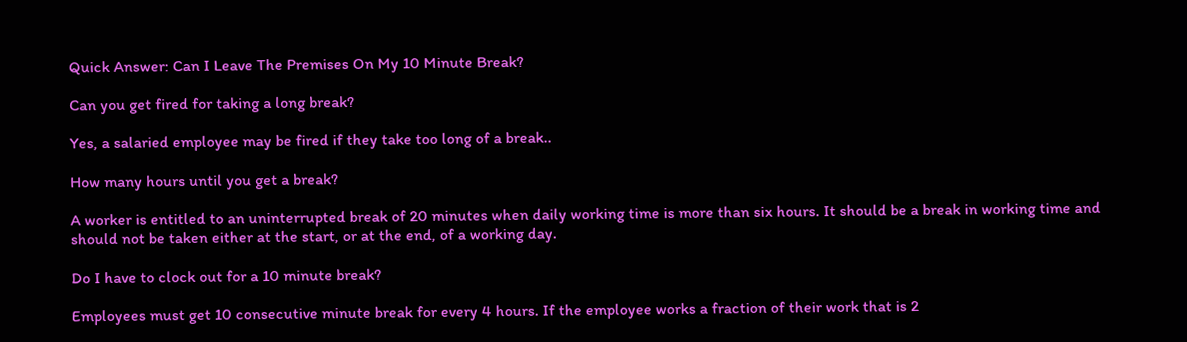Quick Answer: Can I Leave The Premises On My 10 Minute Break?

Can you get fired for taking a long break?

Yes, a salaried employee may be fired if they take too long of a break..

How many hours until you get a break?

A worker is entitled to an uninterrupted break of 20 minutes when daily working time is more than six hours. It should be a break in working time and should not be taken either at the start, or at the end, of a working day.

Do I have to clock out for a 10 minute break?

Employees must get 10 consecutive minute break for every 4 hours. If the employee works a fraction of their work that is 2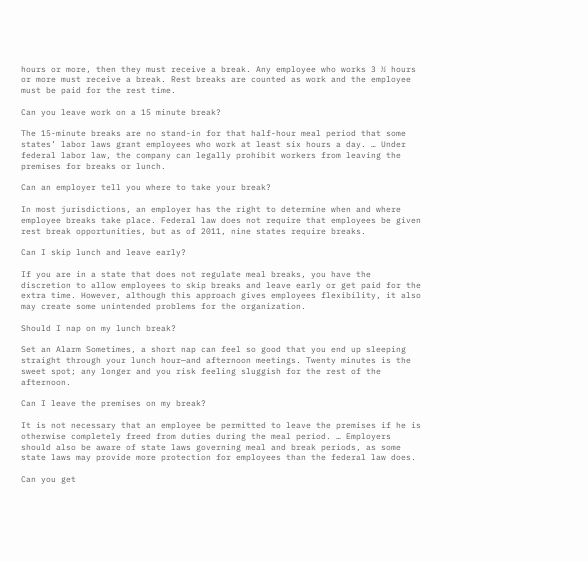hours or more, then they must receive a break. Any employee who works 3 ½ hours or more must receive a break. Rest breaks are counted as work and the employee must be paid for the rest time.

Can you leave work on a 15 minute break?

The 15-minute breaks are no stand-in for that half-hour meal period that some states’ labor laws grant employees who work at least six hours a day. … Under federal labor law, the company can legally prohibit workers from leaving the premises for breaks or lunch.

Can an employer tell you where to take your break?

In most jurisdictions, an employer has the right to determine when and where employee breaks take place. Federal law does not require that employees be given rest break opportunities, but as of 2011, nine states require breaks.

Can I skip lunch and leave early?

If you are in a state that does not regulate meal breaks, you have the discretion to allow employees to skip breaks and leave early or get paid for the extra time. However, although this approach gives employees flexibility, it also may create some unintended problems for the organization.

Should I nap on my lunch break?

Set an Alarm Sometimes, a short nap can feel so good that you end up sleeping straight through your lunch hour—and afternoon meetings. Twenty minutes is the sweet spot; any longer and you risk feeling sluggish for the rest of the afternoon.

Can I leave the premises on my break?

It is not necessary that an employee be permitted to leave the premises if he is otherwise completely freed from duties during the meal period. … Employers should also be aware of state laws governing meal and break periods, as some state laws may provide more protection for employees than the federal law does.

Can you get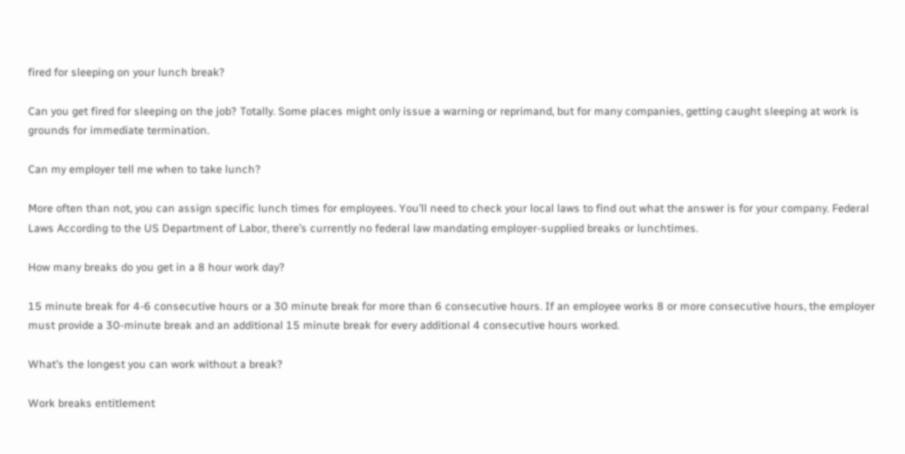fired for sleeping on your lunch break?

Can you get fired for sleeping on the job? Totally. Some places might only issue a warning or reprimand, but for many companies, getting caught sleeping at work is grounds for immediate termination.

Can my employer tell me when to take lunch?

More often than not, you can assign specific lunch times for employees. You’ll need to check your local laws to find out what the answer is for your company. Federal Laws According to the US Department of Labor, there’s currently no federal law mandating employer-supplied breaks or lunchtimes.

How many breaks do you get in a 8 hour work day?

15 minute break for 4-6 consecutive hours or a 30 minute break for more than 6 consecutive hours. If an employee works 8 or more consecutive hours, the employer must provide a 30-minute break and an additional 15 minute break for every additional 4 consecutive hours worked.

What’s the longest you can work without a break?

Work breaks entitlement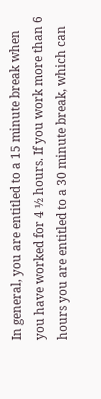In general, you are entitled to a 15 minute break when you have worked for 4 ½ hours. If you work more than 6 hours you are entitled to a 30 minute break, which can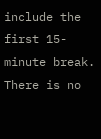include the first 15-minute break. There is no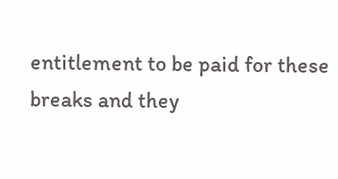entitlement to be paid for these breaks and they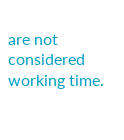are not considered working time.